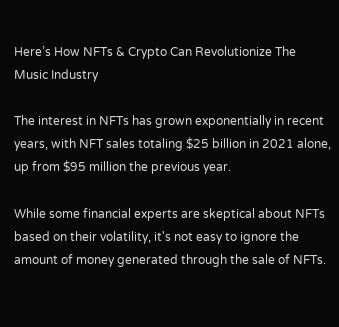Here’s How NFTs & Crypto Can Revolutionize The Music Industry

The interest in NFTs has grown exponentially in recent years, with NFT sales totaling $25 billion in 2021 alone, up from $95 million the previous year.

While some financial experts are skeptical about NFTs based on their volatility, it's not easy to ignore the amount of money generated through the sale of NFTs.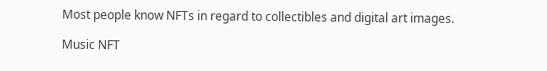Most people know NFTs in regard to collectibles and digital art images.

Music NFT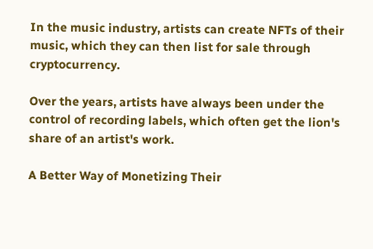In the music industry, artists can create NFTs of their music, which they can then list for sale through cryptocurrency.

Over the years, artists have always been under the control of recording labels, which often get the lion's share of an artist's work.

A Better Way of Monetizing Their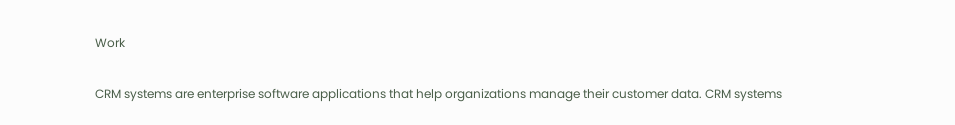Work

CRM systems are enterprise software applications that help organizations manage their customer data. CRM systems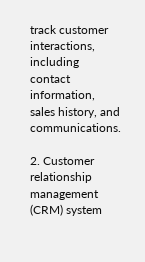track customer interactions, including contact information, sales history, and communications.

2. Customer relationship management (CRM) system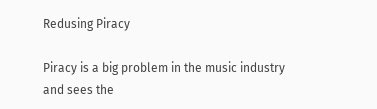Redusing Piracy

Piracy is a big problem in the music industry and sees the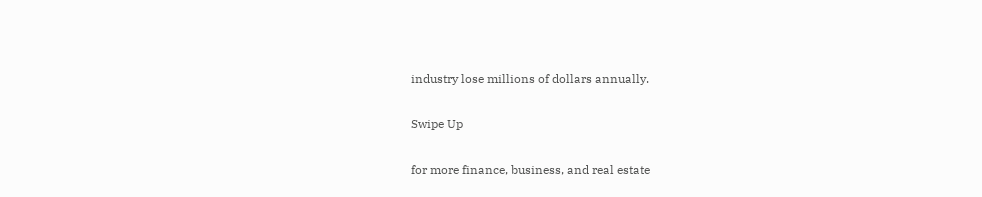industry lose millions of dollars annually.

Swipe Up

for more finance, business, and real estate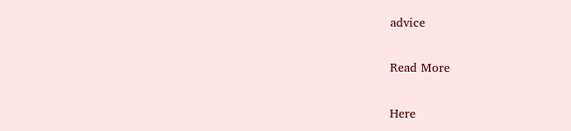advice

Read More

Here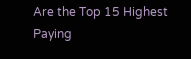Are the Top 15 Highest Paying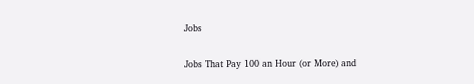Jobs

Jobs That Pay 100 an Hour (or More) and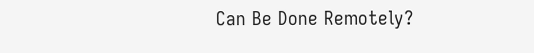Can Be Done Remotely?